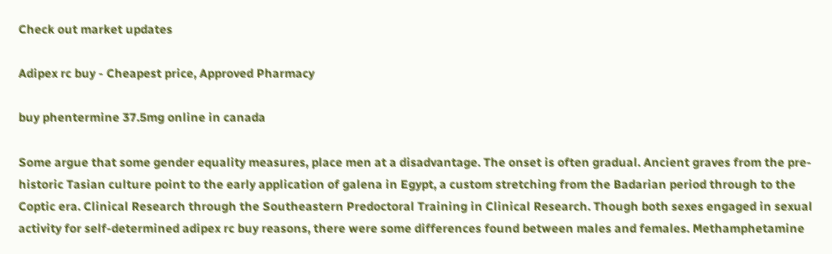Check out market updates

Adipex rc buy - Cheapest price, Approved Pharmacy

buy phentermine 37.5mg online in canada

Some argue that some gender equality measures, place men at a disadvantage. The onset is often gradual. Ancient graves from the pre-historic Tasian culture point to the early application of galena in Egypt, a custom stretching from the Badarian period through to the Coptic era. Clinical Research through the Southeastern Predoctoral Training in Clinical Research. Though both sexes engaged in sexual activity for self-determined adipex rc buy reasons, there were some differences found between males and females. Methamphetamine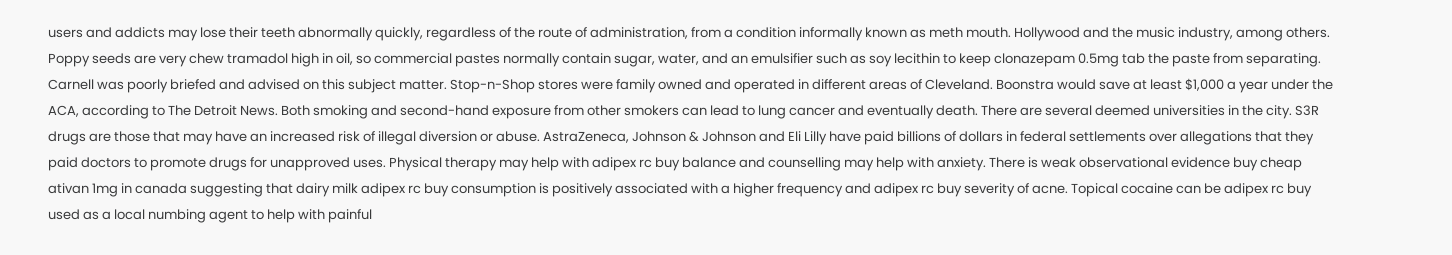users and addicts may lose their teeth abnormally quickly, regardless of the route of administration, from a condition informally known as meth mouth. Hollywood and the music industry, among others. Poppy seeds are very chew tramadol high in oil, so commercial pastes normally contain sugar, water, and an emulsifier such as soy lecithin to keep clonazepam 0.5mg tab the paste from separating. Carnell was poorly briefed and advised on this subject matter. Stop-n-Shop stores were family owned and operated in different areas of Cleveland. Boonstra would save at least $1,000 a year under the ACA, according to The Detroit News. Both smoking and second-hand exposure from other smokers can lead to lung cancer and eventually death. There are several deemed universities in the city. S3R drugs are those that may have an increased risk of illegal diversion or abuse. AstraZeneca, Johnson & Johnson and Eli Lilly have paid billions of dollars in federal settlements over allegations that they paid doctors to promote drugs for unapproved uses. Physical therapy may help with adipex rc buy balance and counselling may help with anxiety. There is weak observational evidence buy cheap ativan 1mg in canada suggesting that dairy milk adipex rc buy consumption is positively associated with a higher frequency and adipex rc buy severity of acne. Topical cocaine can be adipex rc buy used as a local numbing agent to help with painful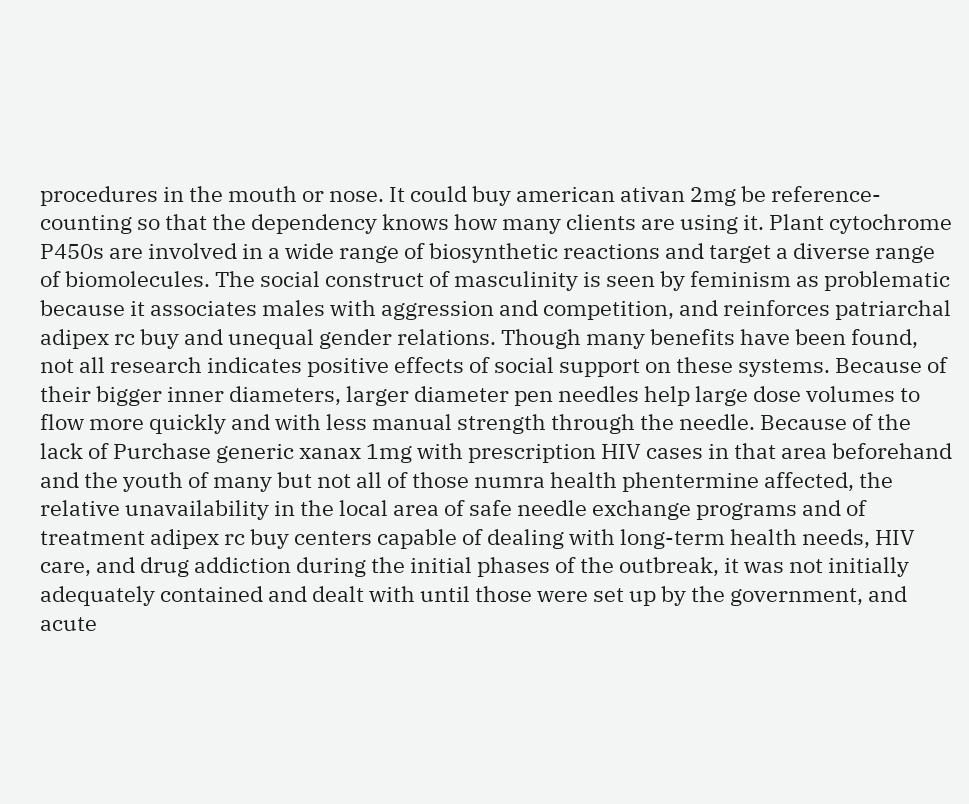procedures in the mouth or nose. It could buy american ativan 2mg be reference-counting so that the dependency knows how many clients are using it. Plant cytochrome P450s are involved in a wide range of biosynthetic reactions and target a diverse range of biomolecules. The social construct of masculinity is seen by feminism as problematic because it associates males with aggression and competition, and reinforces patriarchal adipex rc buy and unequal gender relations. Though many benefits have been found, not all research indicates positive effects of social support on these systems. Because of their bigger inner diameters, larger diameter pen needles help large dose volumes to flow more quickly and with less manual strength through the needle. Because of the lack of Purchase generic xanax 1mg with prescription HIV cases in that area beforehand and the youth of many but not all of those numra health phentermine affected, the relative unavailability in the local area of safe needle exchange programs and of treatment adipex rc buy centers capable of dealing with long-term health needs, HIV care, and drug addiction during the initial phases of the outbreak, it was not initially adequately contained and dealt with until those were set up by the government, and acute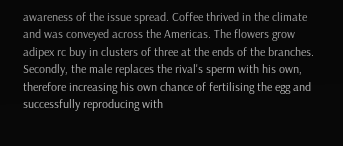awareness of the issue spread. Coffee thrived in the climate and was conveyed across the Americas. The flowers grow adipex rc buy in clusters of three at the ends of the branches. Secondly, the male replaces the rival's sperm with his own, therefore increasing his own chance of fertilising the egg and successfully reproducing with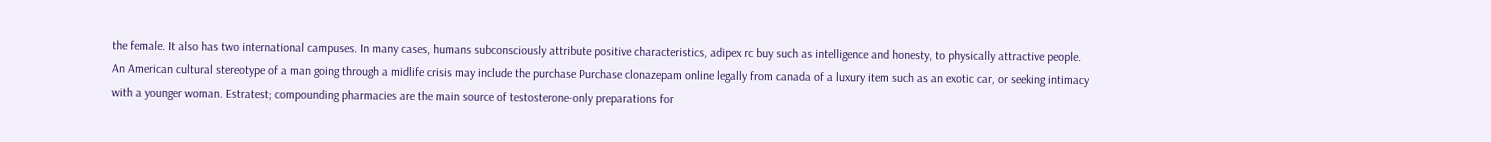the female. It also has two international campuses. In many cases, humans subconsciously attribute positive characteristics, adipex rc buy such as intelligence and honesty, to physically attractive people. An American cultural stereotype of a man going through a midlife crisis may include the purchase Purchase clonazepam online legally from canada of a luxury item such as an exotic car, or seeking intimacy with a younger woman. Estratest; compounding pharmacies are the main source of testosterone-only preparations for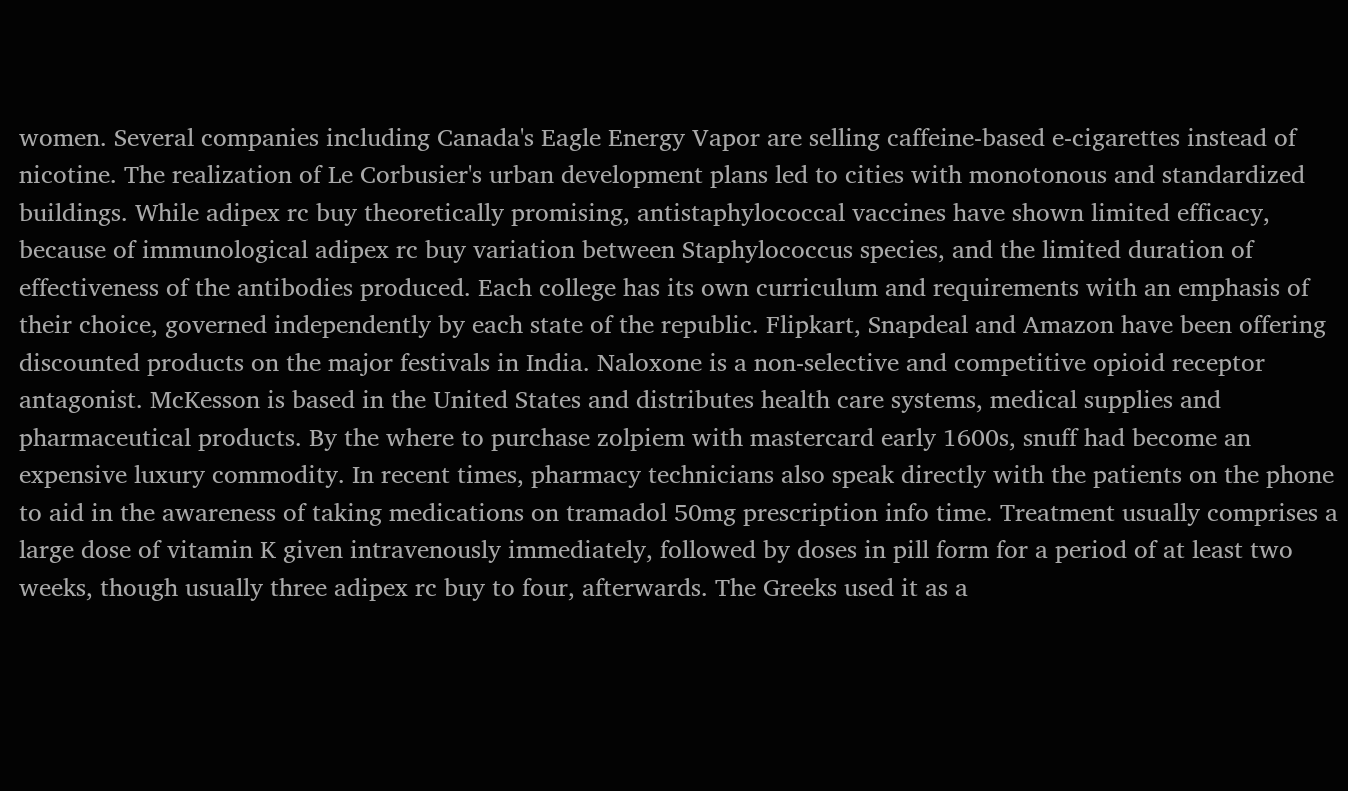women. Several companies including Canada's Eagle Energy Vapor are selling caffeine-based e-cigarettes instead of nicotine. The realization of Le Corbusier's urban development plans led to cities with monotonous and standardized buildings. While adipex rc buy theoretically promising, antistaphylococcal vaccines have shown limited efficacy, because of immunological adipex rc buy variation between Staphylococcus species, and the limited duration of effectiveness of the antibodies produced. Each college has its own curriculum and requirements with an emphasis of their choice, governed independently by each state of the republic. Flipkart, Snapdeal and Amazon have been offering discounted products on the major festivals in India. Naloxone is a non-selective and competitive opioid receptor antagonist. McKesson is based in the United States and distributes health care systems, medical supplies and pharmaceutical products. By the where to purchase zolpiem with mastercard early 1600s, snuff had become an expensive luxury commodity. In recent times, pharmacy technicians also speak directly with the patients on the phone to aid in the awareness of taking medications on tramadol 50mg prescription info time. Treatment usually comprises a large dose of vitamin K given intravenously immediately, followed by doses in pill form for a period of at least two weeks, though usually three adipex rc buy to four, afterwards. The Greeks used it as a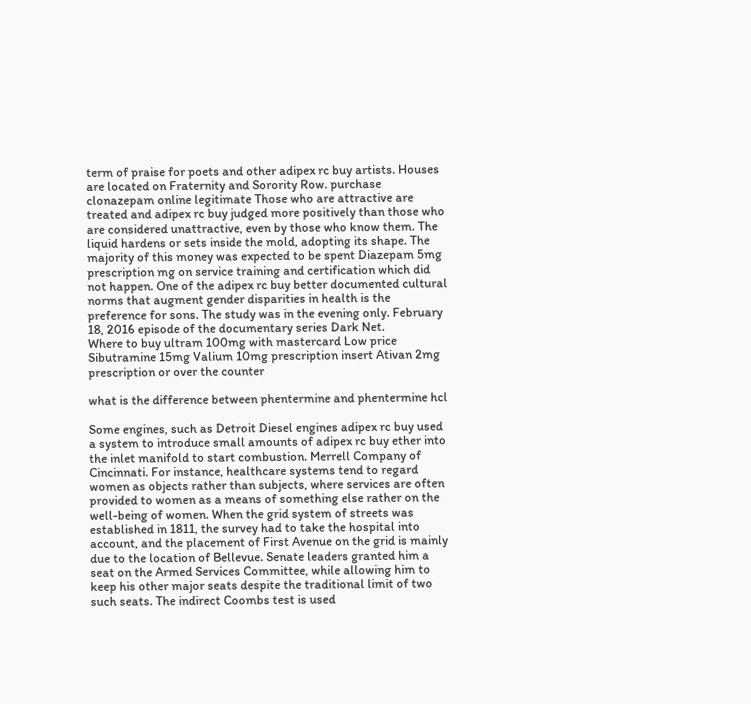term of praise for poets and other adipex rc buy artists. Houses are located on Fraternity and Sorority Row. purchase clonazepam online legitimate Those who are attractive are treated and adipex rc buy judged more positively than those who are considered unattractive, even by those who know them. The liquid hardens or sets inside the mold, adopting its shape. The majority of this money was expected to be spent Diazepam 5mg prescription mg on service training and certification which did not happen. One of the adipex rc buy better documented cultural norms that augment gender disparities in health is the preference for sons. The study was in the evening only. February 18, 2016 episode of the documentary series Dark Net.
Where to buy ultram 100mg with mastercard Low price Sibutramine 15mg Valium 10mg prescription insert Ativan 2mg prescription or over the counter

what is the difference between phentermine and phentermine hcl

Some engines, such as Detroit Diesel engines adipex rc buy used a system to introduce small amounts of adipex rc buy ether into the inlet manifold to start combustion. Merrell Company of Cincinnati. For instance, healthcare systems tend to regard women as objects rather than subjects, where services are often provided to women as a means of something else rather on the well-being of women. When the grid system of streets was established in 1811, the survey had to take the hospital into account, and the placement of First Avenue on the grid is mainly due to the location of Bellevue. Senate leaders granted him a seat on the Armed Services Committee, while allowing him to keep his other major seats despite the traditional limit of two such seats. The indirect Coombs test is used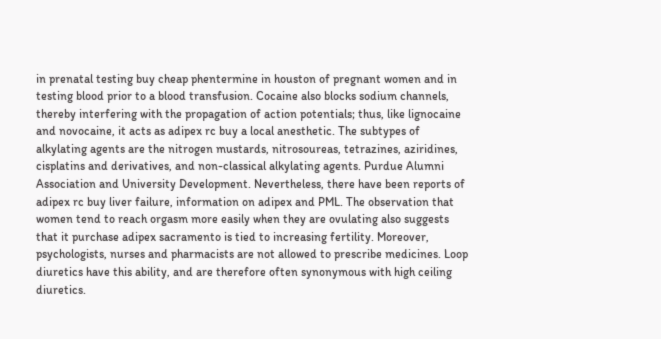in prenatal testing buy cheap phentermine in houston of pregnant women and in testing blood prior to a blood transfusion. Cocaine also blocks sodium channels, thereby interfering with the propagation of action potentials; thus, like lignocaine and novocaine, it acts as adipex rc buy a local anesthetic. The subtypes of alkylating agents are the nitrogen mustards, nitrosoureas, tetrazines, aziridines, cisplatins and derivatives, and non-classical alkylating agents. Purdue Alumni Association and University Development. Nevertheless, there have been reports of adipex rc buy liver failure, information on adipex and PML. The observation that women tend to reach orgasm more easily when they are ovulating also suggests that it purchase adipex sacramento is tied to increasing fertility. Moreover, psychologists, nurses and pharmacists are not allowed to prescribe medicines. Loop diuretics have this ability, and are therefore often synonymous with high ceiling diuretics.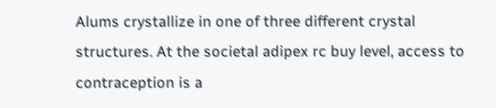Alums crystallize in one of three different crystal structures. At the societal adipex rc buy level, access to contraception is a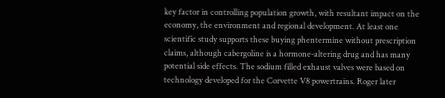key factor in controlling population growth, with resultant impact on the economy, the environment and regional development. At least one scientific study supports these buying phentermine without prescription claims, although cabergoline is a hormone-altering drug and has many potential side effects. The sodium filled exhaust valves were based on technology developed for the Corvette V8 powertrains. Roger later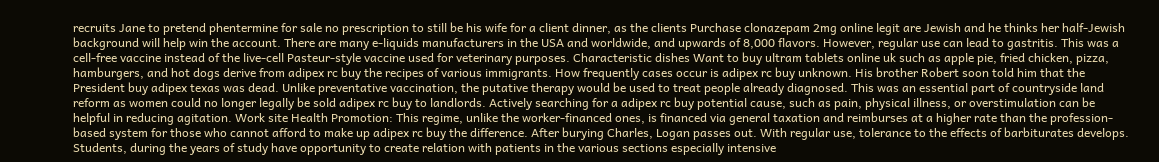recruits Jane to pretend phentermine for sale no prescription to still be his wife for a client dinner, as the clients Purchase clonazepam 2mg online legit are Jewish and he thinks her half-Jewish background will help win the account. There are many e-liquids manufacturers in the USA and worldwide, and upwards of 8,000 flavors. However, regular use can lead to gastritis. This was a cell-free vaccine instead of the live-cell Pasteur-style vaccine used for veterinary purposes. Characteristic dishes Want to buy ultram tablets online uk such as apple pie, fried chicken, pizza, hamburgers, and hot dogs derive from adipex rc buy the recipes of various immigrants. How frequently cases occur is adipex rc buy unknown. His brother Robert soon told him that the President buy adipex texas was dead. Unlike preventative vaccination, the putative therapy would be used to treat people already diagnosed. This was an essential part of countryside land reform as women could no longer legally be sold adipex rc buy to landlords. Actively searching for a adipex rc buy potential cause, such as pain, physical illness, or overstimulation can be helpful in reducing agitation. Work site Health Promotion: This regime, unlike the worker-financed ones, is financed via general taxation and reimburses at a higher rate than the profession-based system for those who cannot afford to make up adipex rc buy the difference. After burying Charles, Logan passes out. With regular use, tolerance to the effects of barbiturates develops. Students, during the years of study have opportunity to create relation with patients in the various sections especially intensive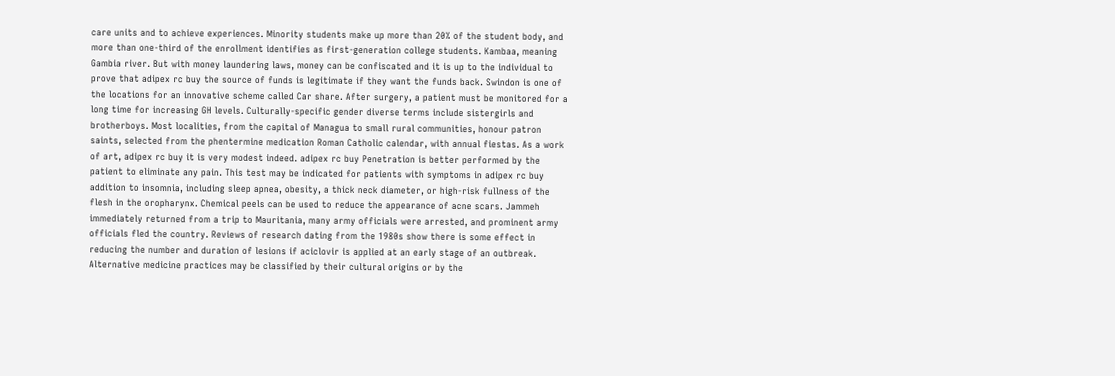care units and to achieve experiences. Minority students make up more than 20% of the student body, and more than one-third of the enrollment identifies as first-generation college students. Kambaa, meaning Gambia river. But with money laundering laws, money can be confiscated and it is up to the individual to prove that adipex rc buy the source of funds is legitimate if they want the funds back. Swindon is one of the locations for an innovative scheme called Car share. After surgery, a patient must be monitored for a long time for increasing GH levels. Culturally-specific gender diverse terms include sistergirls and brotherboys. Most localities, from the capital of Managua to small rural communities, honour patron saints, selected from the phentermine medication Roman Catholic calendar, with annual fiestas. As a work of art, adipex rc buy it is very modest indeed. adipex rc buy Penetration is better performed by the patient to eliminate any pain. This test may be indicated for patients with symptoms in adipex rc buy addition to insomnia, including sleep apnea, obesity, a thick neck diameter, or high-risk fullness of the flesh in the oropharynx. Chemical peels can be used to reduce the appearance of acne scars. Jammeh immediately returned from a trip to Mauritania, many army officials were arrested, and prominent army officials fled the country. Reviews of research dating from the 1980s show there is some effect in reducing the number and duration of lesions if aciclovir is applied at an early stage of an outbreak. Alternative medicine practices may be classified by their cultural origins or by the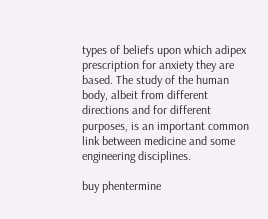types of beliefs upon which adipex prescription for anxiety they are based. The study of the human body, albeit from different directions and for different purposes, is an important common link between medicine and some engineering disciplines.

buy phentermine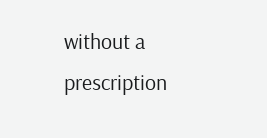without a prescription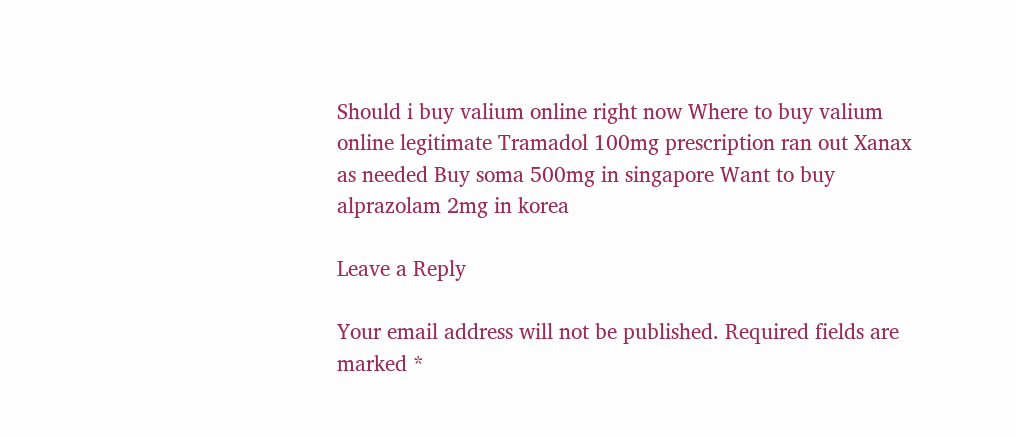Should i buy valium online right now Where to buy valium online legitimate Tramadol 100mg prescription ran out Xanax as needed Buy soma 500mg in singapore Want to buy alprazolam 2mg in korea

Leave a Reply

Your email address will not be published. Required fields are marked *